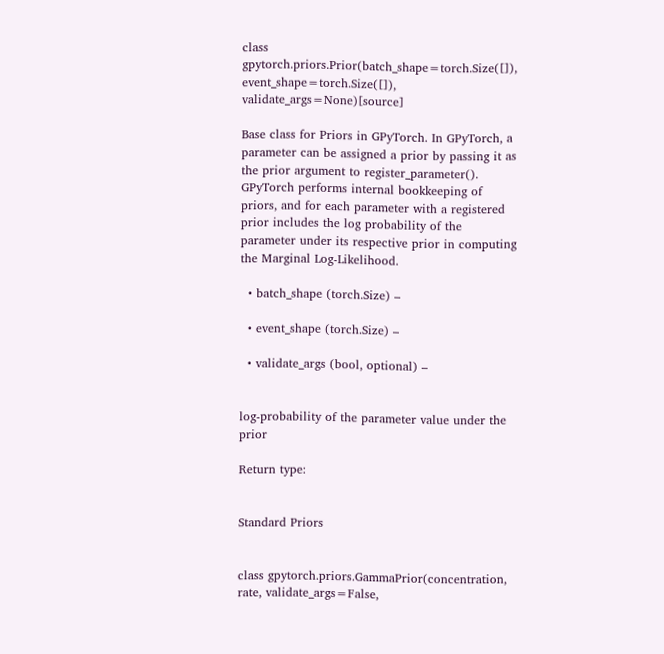class gpytorch.priors.Prior(batch_shape=torch.Size([]), event_shape=torch.Size([]), validate_args=None)[source]

Base class for Priors in GPyTorch. In GPyTorch, a parameter can be assigned a prior by passing it as the prior argument to register_parameter(). GPyTorch performs internal bookkeeping of priors, and for each parameter with a registered prior includes the log probability of the parameter under its respective prior in computing the Marginal Log-Likelihood.

  • batch_shape (torch.Size) –

  • event_shape (torch.Size) –

  • validate_args (bool, optional) –


log-probability of the parameter value under the prior

Return type:


Standard Priors


class gpytorch.priors.GammaPrior(concentration, rate, validate_args=False,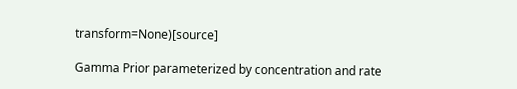transform=None)[source]

Gamma Prior parameterized by concentration and rate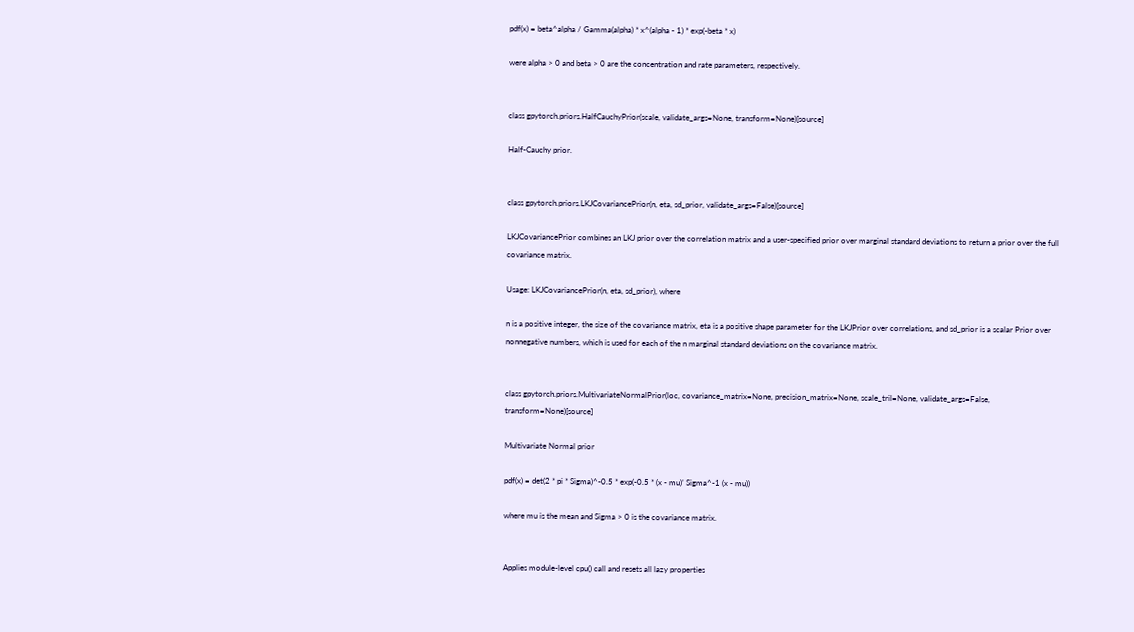pdf(x) = beta^alpha / Gamma(alpha) * x^(alpha - 1) * exp(-beta * x)

were alpha > 0 and beta > 0 are the concentration and rate parameters, respectively.


class gpytorch.priors.HalfCauchyPrior(scale, validate_args=None, transform=None)[source]

Half-Cauchy prior.


class gpytorch.priors.LKJCovariancePrior(n, eta, sd_prior, validate_args=False)[source]

LKJCovariancePrior combines an LKJ prior over the correlation matrix and a user-specified prior over marginal standard deviations to return a prior over the full covariance matrix.

Usage: LKJCovariancePrior(n, eta, sd_prior), where

n is a positive integer, the size of the covariance matrix, eta is a positive shape parameter for the LKJPrior over correlations, and sd_prior is a scalar Prior over nonnegative numbers, which is used for each of the n marginal standard deviations on the covariance matrix.


class gpytorch.priors.MultivariateNormalPrior(loc, covariance_matrix=None, precision_matrix=None, scale_tril=None, validate_args=False, transform=None)[source]

Multivariate Normal prior

pdf(x) = det(2 * pi * Sigma)^-0.5 * exp(-0.5 * (x - mu)’ Sigma^-1 (x - mu))

where mu is the mean and Sigma > 0 is the covariance matrix.


Applies module-level cpu() call and resets all lazy properties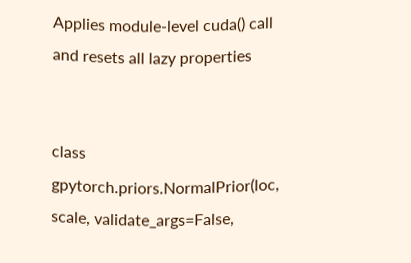Applies module-level cuda() call and resets all lazy properties


class gpytorch.priors.NormalPrior(loc, scale, validate_args=False,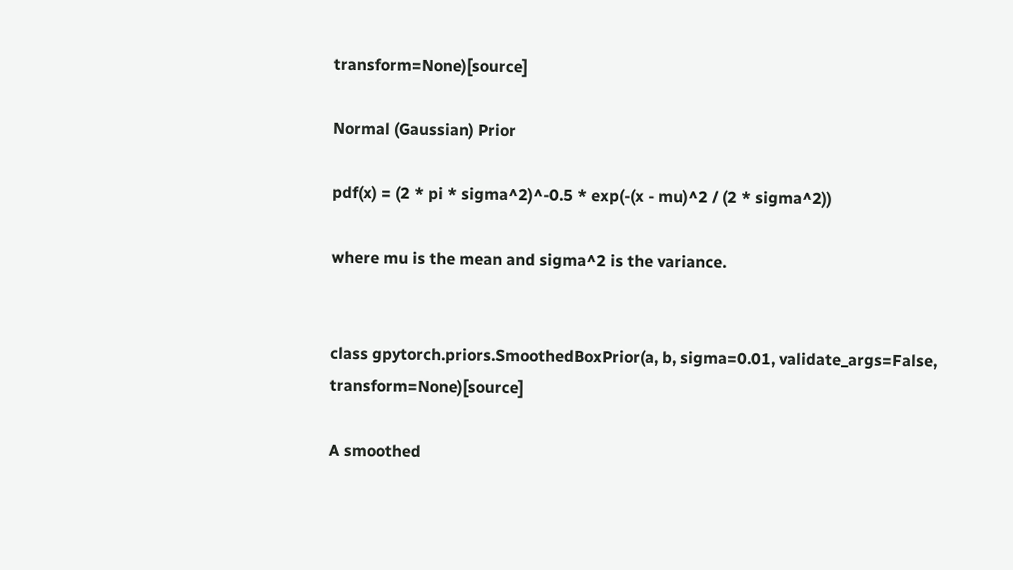transform=None)[source]

Normal (Gaussian) Prior

pdf(x) = (2 * pi * sigma^2)^-0.5 * exp(-(x - mu)^2 / (2 * sigma^2))

where mu is the mean and sigma^2 is the variance.


class gpytorch.priors.SmoothedBoxPrior(a, b, sigma=0.01, validate_args=False, transform=None)[source]

A smoothed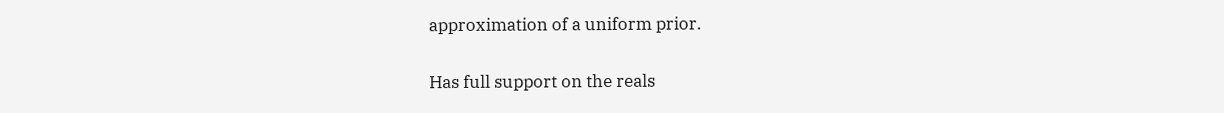approximation of a uniform prior.

Has full support on the reals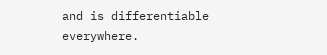and is differentiable everywhere.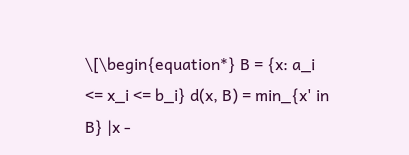\[\begin{equation*} B = {x: a_i <= x_i <= b_i} d(x, B) = min_{x' in B} |x -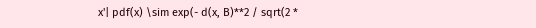x'| pdf(x) \sim exp(- d(x, B)**2 / sqrt(2 *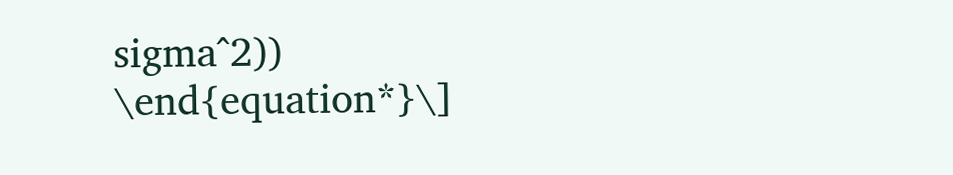sigma^2)) \end{equation*}\]